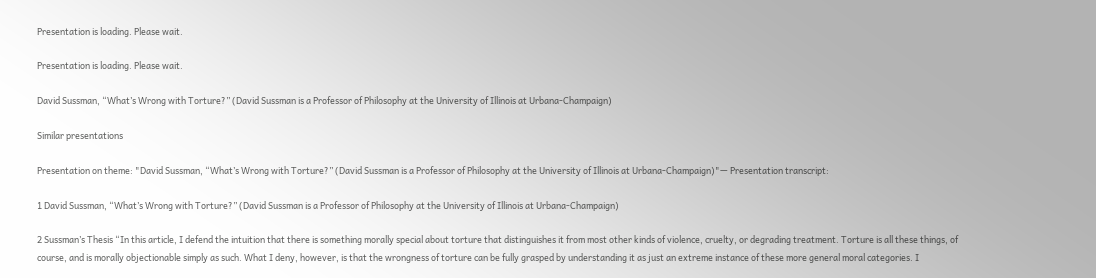Presentation is loading. Please wait.

Presentation is loading. Please wait.

David Sussman, “What’s Wrong with Torture?” (David Sussman is a Professor of Philosophy at the University of Illinois at Urbana-Champaign)

Similar presentations

Presentation on theme: "David Sussman, “What’s Wrong with Torture?” (David Sussman is a Professor of Philosophy at the University of Illinois at Urbana-Champaign)"— Presentation transcript:

1 David Sussman, “What’s Wrong with Torture?” (David Sussman is a Professor of Philosophy at the University of Illinois at Urbana-Champaign)

2 Sussman’s Thesis “In this article, I defend the intuition that there is something morally special about torture that distinguishes it from most other kinds of violence, cruelty, or degrading treatment. Torture is all these things, of course, and is morally objectionable simply as such. What I deny, however, is that the wrongness of torture can be fully grasped by understanding it as just an extreme instance of these more general moral categories. I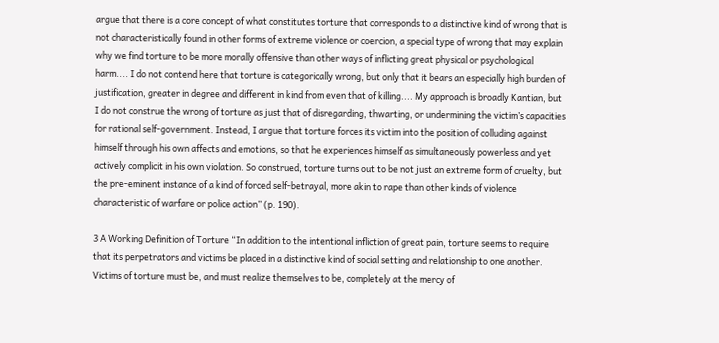argue that there is a core concept of what constitutes torture that corresponds to a distinctive kind of wrong that is not characteristically found in other forms of extreme violence or coercion, a special type of wrong that may explain why we find torture to be more morally offensive than other ways of inflicting great physical or psychological harm.... I do not contend here that torture is categorically wrong, but only that it bears an especially high burden of justification, greater in degree and different in kind from even that of killing.... My approach is broadly Kantian, but I do not construe the wrong of torture as just that of disregarding, thwarting, or undermining the victim’s capacities for rational self-government. Instead, I argue that torture forces its victim into the position of colluding against himself through his own affects and emotions, so that he experiences himself as simultaneously powerless and yet actively complicit in his own violation. So construed, torture turns out to be not just an extreme form of cruelty, but the pre-eminent instance of a kind of forced self-betrayal, more akin to rape than other kinds of violence characteristic of warfare or police action” (p. 190).

3 A Working Definition of Torture “In addition to the intentional infliction of great pain, torture seems to require that its perpetrators and victims be placed in a distinctive kind of social setting and relationship to one another. Victims of torture must be, and must realize themselves to be, completely at the mercy of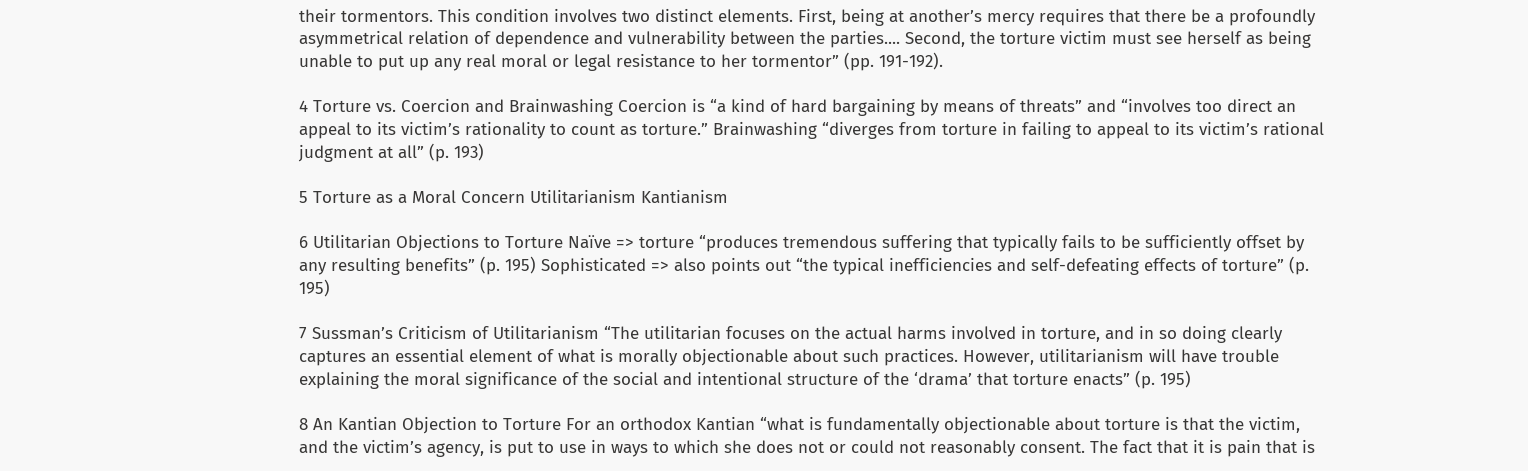their tormentors. This condition involves two distinct elements. First, being at another’s mercy requires that there be a profoundly asymmetrical relation of dependence and vulnerability between the parties.... Second, the torture victim must see herself as being unable to put up any real moral or legal resistance to her tormentor” (pp. 191-192).

4 Torture vs. Coercion and Brainwashing Coercion is “a kind of hard bargaining by means of threats” and “involves too direct an appeal to its victim’s rationality to count as torture.” Brainwashing “diverges from torture in failing to appeal to its victim’s rational judgment at all” (p. 193)

5 Torture as a Moral Concern Utilitarianism Kantianism

6 Utilitarian Objections to Torture Naïve => torture “produces tremendous suffering that typically fails to be sufficiently offset by any resulting benefits” (p. 195) Sophisticated => also points out “the typical inefficiencies and self-defeating effects of torture” (p. 195)

7 Sussman’s Criticism of Utilitarianism “The utilitarian focuses on the actual harms involved in torture, and in so doing clearly captures an essential element of what is morally objectionable about such practices. However, utilitarianism will have trouble explaining the moral significance of the social and intentional structure of the ‘drama’ that torture enacts” (p. 195)

8 An Kantian Objection to Torture For an orthodox Kantian “what is fundamentally objectionable about torture is that the victim, and the victim’s agency, is put to use in ways to which she does not or could not reasonably consent. The fact that it is pain that is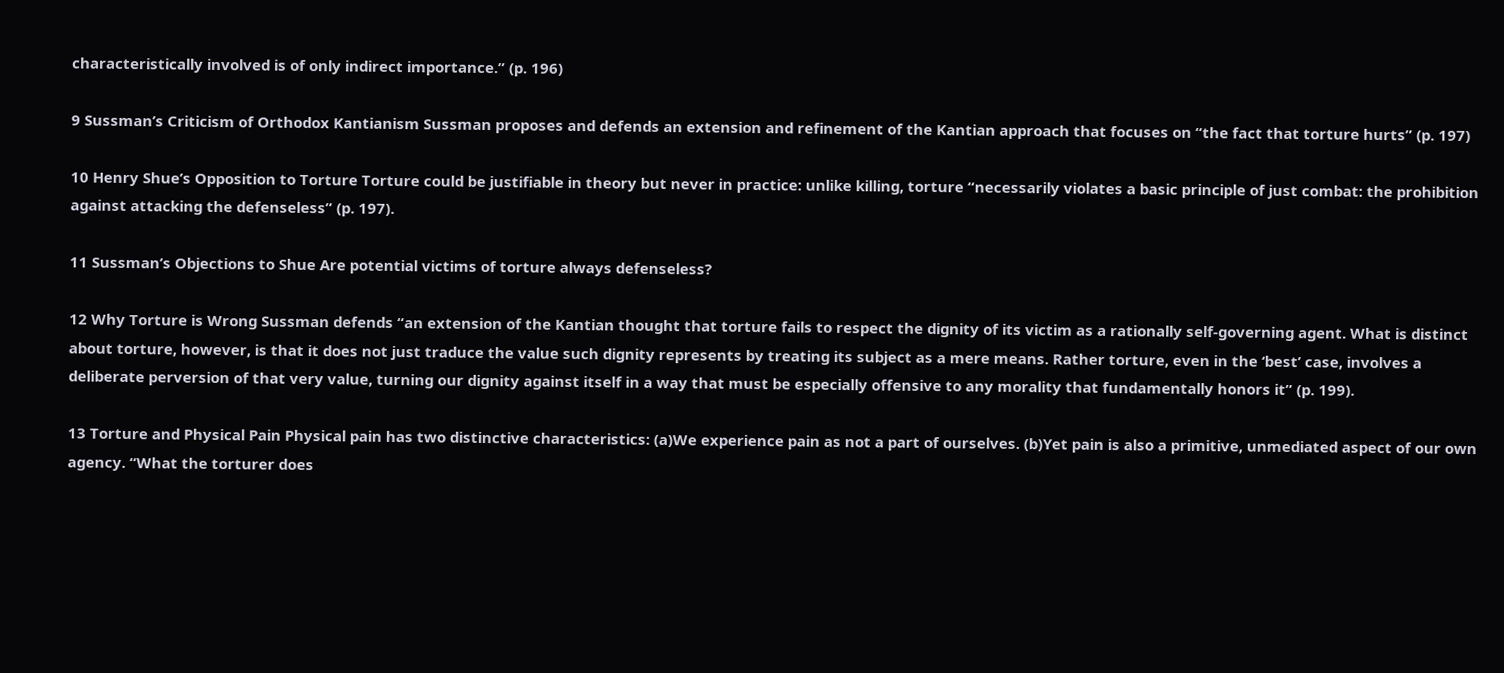characteristically involved is of only indirect importance.” (p. 196)

9 Sussman’s Criticism of Orthodox Kantianism Sussman proposes and defends an extension and refinement of the Kantian approach that focuses on “the fact that torture hurts” (p. 197)

10 Henry Shue’s Opposition to Torture Torture could be justifiable in theory but never in practice: unlike killing, torture “necessarily violates a basic principle of just combat: the prohibition against attacking the defenseless” (p. 197).

11 Sussman’s Objections to Shue Are potential victims of torture always defenseless?

12 Why Torture is Wrong Sussman defends “an extension of the Kantian thought that torture fails to respect the dignity of its victim as a rationally self-governing agent. What is distinct about torture, however, is that it does not just traduce the value such dignity represents by treating its subject as a mere means. Rather torture, even in the ‘best’ case, involves a deliberate perversion of that very value, turning our dignity against itself in a way that must be especially offensive to any morality that fundamentally honors it” (p. 199).

13 Torture and Physical Pain Physical pain has two distinctive characteristics: (a)We experience pain as not a part of ourselves. (b)Yet pain is also a primitive, unmediated aspect of our own agency. “What the torturer does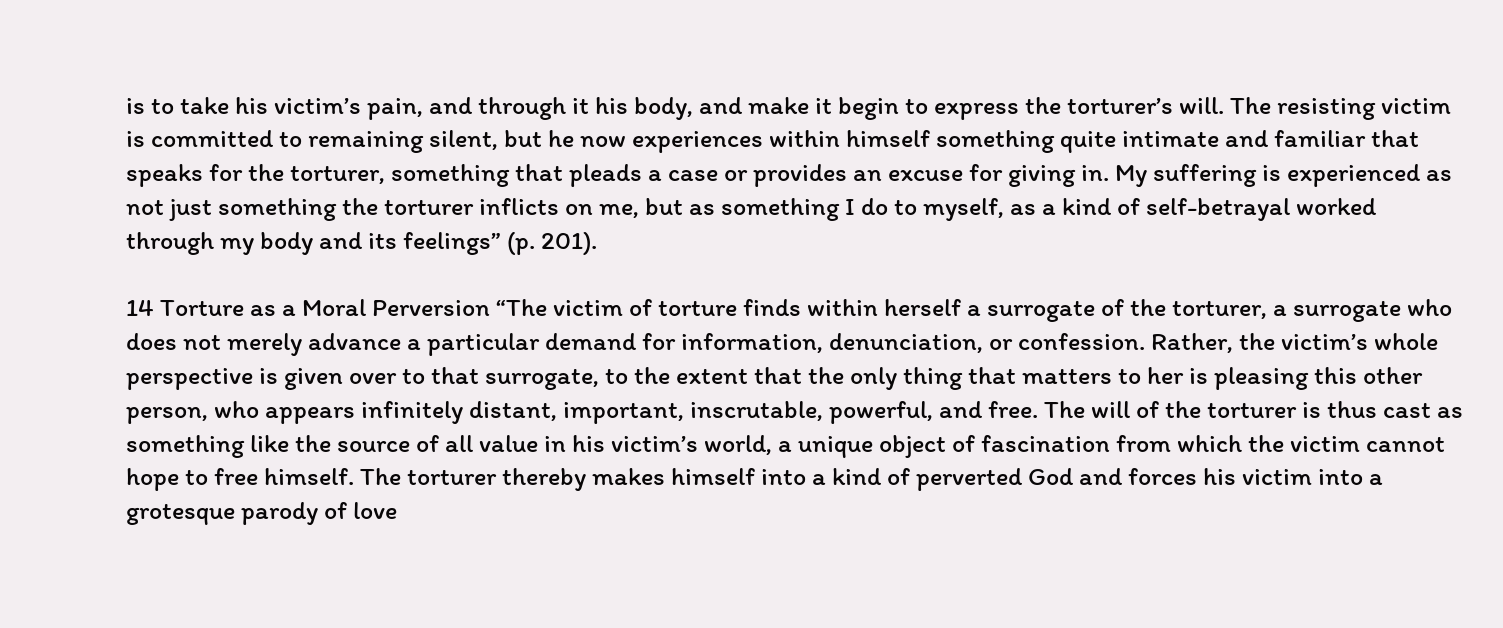is to take his victim’s pain, and through it his body, and make it begin to express the torturer’s will. The resisting victim is committed to remaining silent, but he now experiences within himself something quite intimate and familiar that speaks for the torturer, something that pleads a case or provides an excuse for giving in. My suffering is experienced as not just something the torturer inflicts on me, but as something I do to myself, as a kind of self-betrayal worked through my body and its feelings” (p. 201).

14 Torture as a Moral Perversion “The victim of torture finds within herself a surrogate of the torturer, a surrogate who does not merely advance a particular demand for information, denunciation, or confession. Rather, the victim’s whole perspective is given over to that surrogate, to the extent that the only thing that matters to her is pleasing this other person, who appears infinitely distant, important, inscrutable, powerful, and free. The will of the torturer is thus cast as something like the source of all value in his victim’s world, a unique object of fascination from which the victim cannot hope to free himself. The torturer thereby makes himself into a kind of perverted God and forces his victim into a grotesque parody of love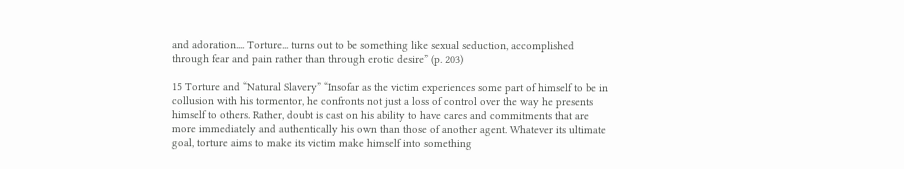and adoration.... Torture... turns out to be something like sexual seduction, accomplished through fear and pain rather than through erotic desire” (p. 203)

15 Torture and “Natural Slavery” “Insofar as the victim experiences some part of himself to be in collusion with his tormentor, he confronts not just a loss of control over the way he presents himself to others. Rather, doubt is cast on his ability to have cares and commitments that are more immediately and authentically his own than those of another agent. Whatever its ultimate goal, torture aims to make its victim make himself into something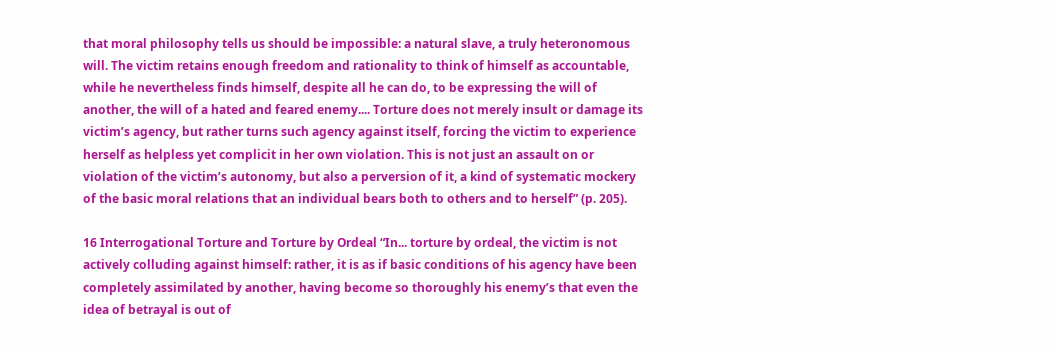that moral philosophy tells us should be impossible: a natural slave, a truly heteronomous will. The victim retains enough freedom and rationality to think of himself as accountable, while he nevertheless finds himself, despite all he can do, to be expressing the will of another, the will of a hated and feared enemy.... Torture does not merely insult or damage its victim’s agency, but rather turns such agency against itself, forcing the victim to experience herself as helpless yet complicit in her own violation. This is not just an assault on or violation of the victim’s autonomy, but also a perversion of it, a kind of systematic mockery of the basic moral relations that an individual bears both to others and to herself” (p. 205).

16 Interrogational Torture and Torture by Ordeal “In... torture by ordeal, the victim is not actively colluding against himself: rather, it is as if basic conditions of his agency have been completely assimilated by another, having become so thoroughly his enemy’s that even the idea of betrayal is out of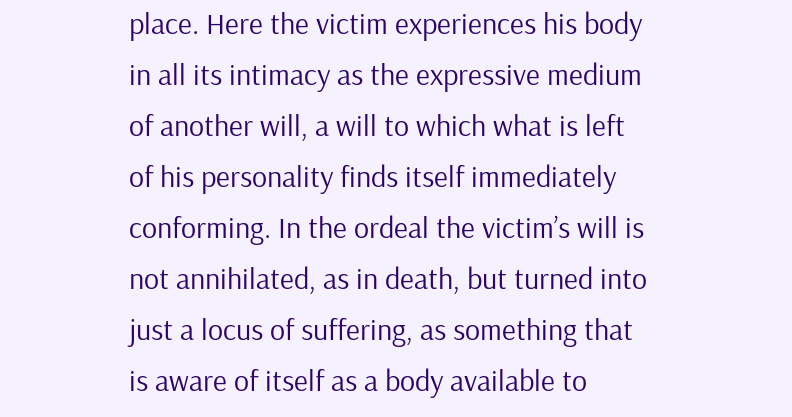place. Here the victim experiences his body in all its intimacy as the expressive medium of another will, a will to which what is left of his personality finds itself immediately conforming. In the ordeal the victim’s will is not annihilated, as in death, but turned into just a locus of suffering, as something that is aware of itself as a body available to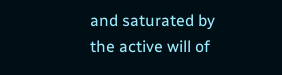and saturated by the active will of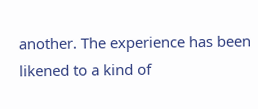another. The experience has been likened to a kind of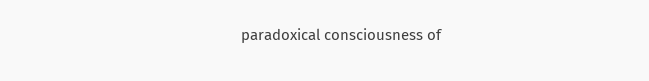paradoxical consciousness of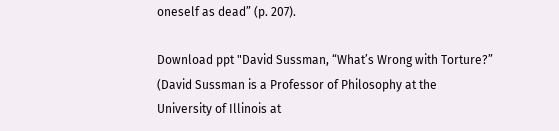oneself as dead” (p. 207).

Download ppt "David Sussman, “What’s Wrong with Torture?” (David Sussman is a Professor of Philosophy at the University of Illinois at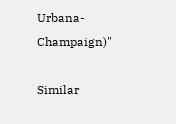Urbana-Champaign)"

Similar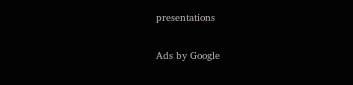presentations

Ads by Google